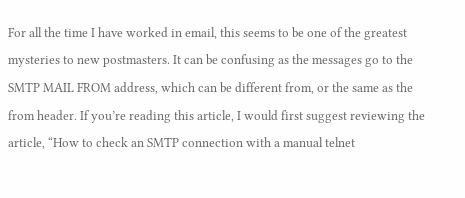For all the time I have worked in email, this seems to be one of the greatest mysteries to new postmasters. It can be confusing as the messages go to the SMTP MAIL FROM address, which can be different from, or the same as the from header. If you’re reading this article, I would first suggest reviewing the article, “How to check an SMTP connection with a manual telnet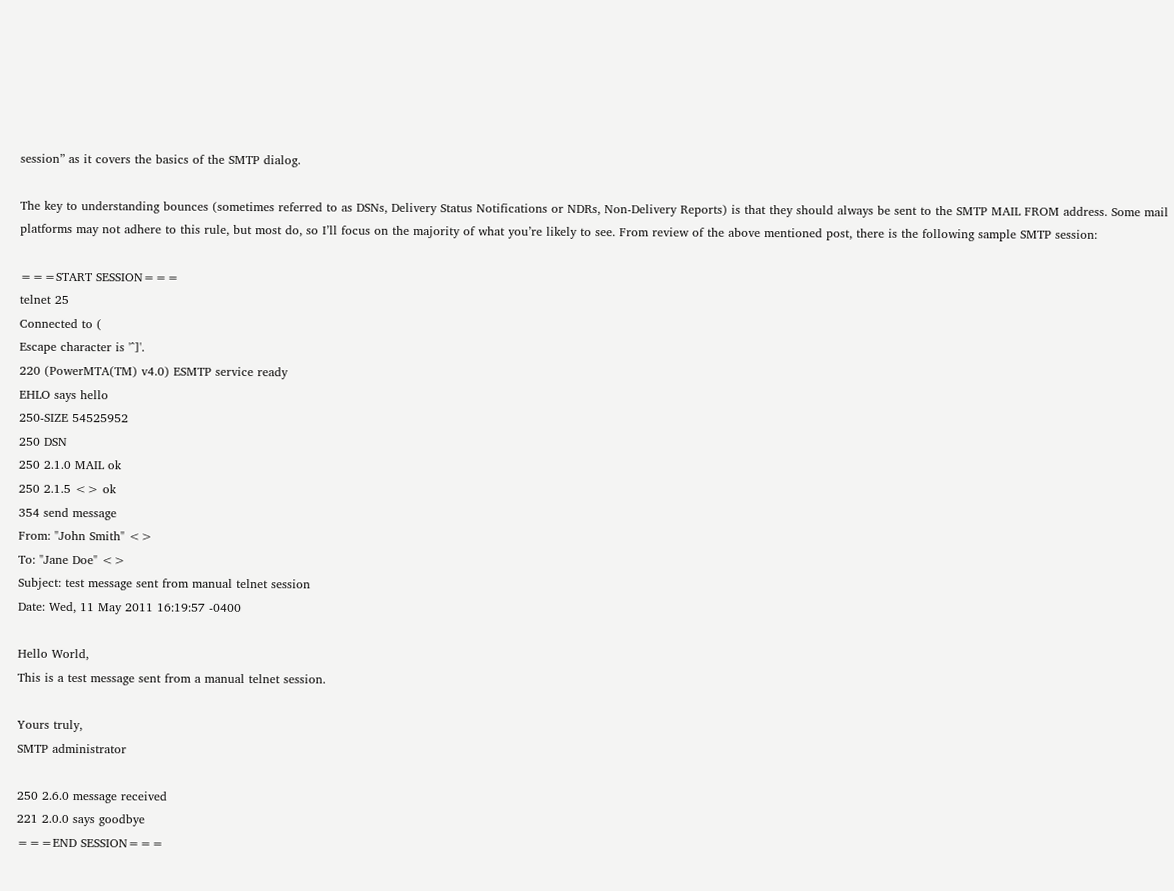session” as it covers the basics of the SMTP dialog.

The key to understanding bounces (sometimes referred to as DSNs, Delivery Status Notifications or NDRs, Non-Delivery Reports) is that they should always be sent to the SMTP MAIL FROM address. Some mail platforms may not adhere to this rule, but most do, so I’ll focus on the majority of what you’re likely to see. From review of the above mentioned post, there is the following sample SMTP session:

===START SESSION===
telnet 25
Connected to (
Escape character is '^]'.
220 (PowerMTA(TM) v4.0) ESMTP service ready
EHLO says hello
250-SIZE 54525952
250 DSN
250 2.1.0 MAIL ok
250 2.1.5 <> ok
354 send message
From: "John Smith" <>
To: "Jane Doe" <>
Subject: test message sent from manual telnet session
Date: Wed, 11 May 2011 16:19:57 -0400

Hello World,
This is a test message sent from a manual telnet session.

Yours truly,
SMTP administrator

250 2.6.0 message received
221 2.0.0 says goodbye
===END SESSION===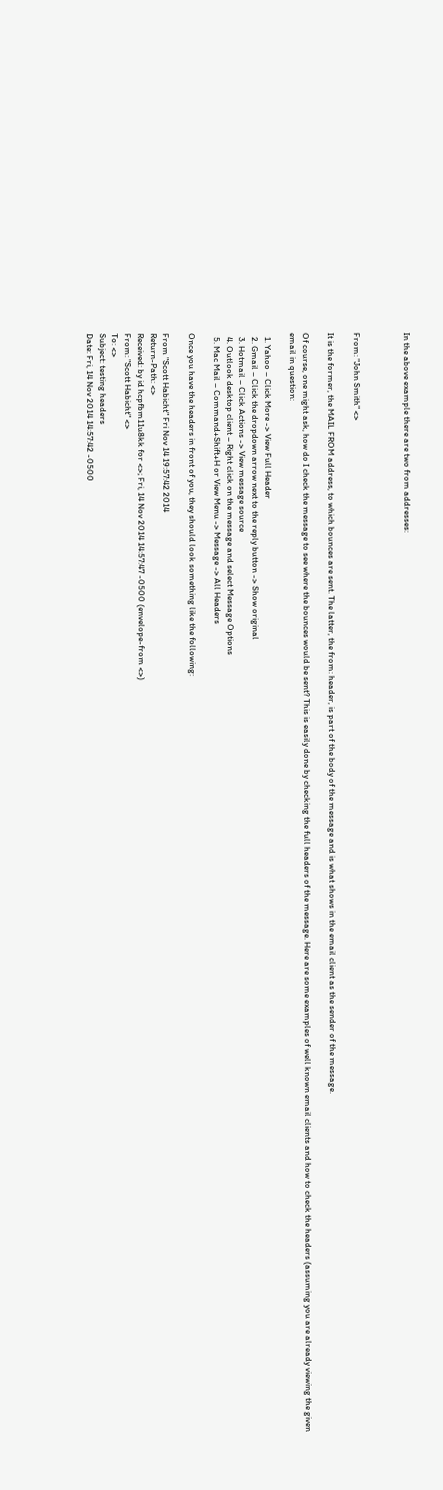In the above example there are two from addresses:



From: "John Smith" <>

It is the former, the MAIL FROM address, to which bounces are sent. The latter, the from: header, is part of the body of the message and is what shows in the email client as the sender of the message.

Of course, one might ask, how do I check the message to see where the bounces would be sent? This is easily done by checking the full headers of the message. Here are some examples of well known email clients and how to check the headers (assuming you are already viewing the given email in question:

  1. Yahoo – Click More -> View Full Header
  2. Gmail – Click the dropdown arrow next to the reply button -> Show original
  3. Hotmail – Click Actions -> View message source
  4. Outlook desktop client – Right click on the message and select Message Options
  5. Mac Mail – Command+Shift+H or View Menu -> Message -> All Headers

Once you have the headers in front of you, they should look something like the following:

From "Scott Habicht" Fri Nov 14 19:57:42 2014
Return-Path: <>
Received: by id hcpfbm11u8kk for <>; Fri, 14 Nov 2014 14:57:47 -0500 (envelope-from <>)
From: "Scott Habicht" <>
To: <>
Subject: testing headers
Date: Fri, 14 Nov 2014 14:57:42 -0500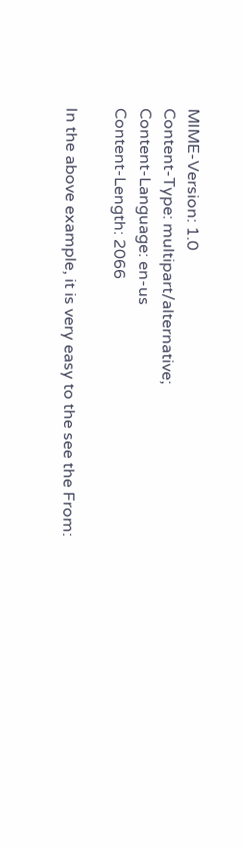MIME-Version: 1.0
Content-Type: multipart/alternative;
Content-Language: en-us
Content-Length: 2066

In the above example, it is very easy to the see the From: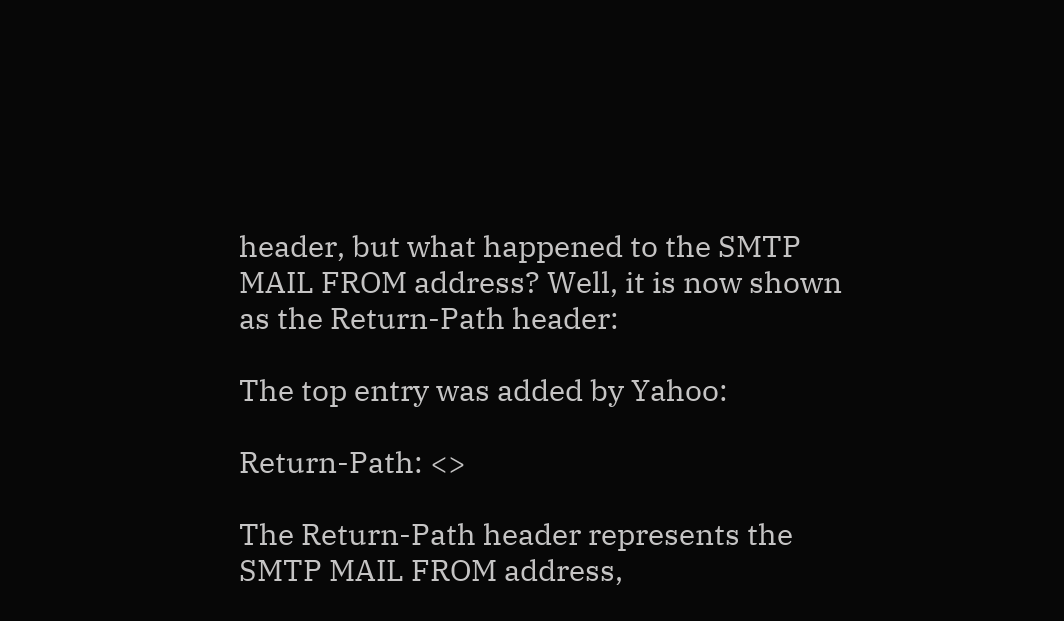header, but what happened to the SMTP MAIL FROM address? Well, it is now shown as the Return-Path header:

The top entry was added by Yahoo:

Return-Path: <>

The Return-Path header represents the SMTP MAIL FROM address,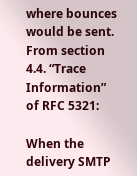where bounces would be sent. From section 4.4. “Trace Information” of RFC 5321:

When the delivery SMTP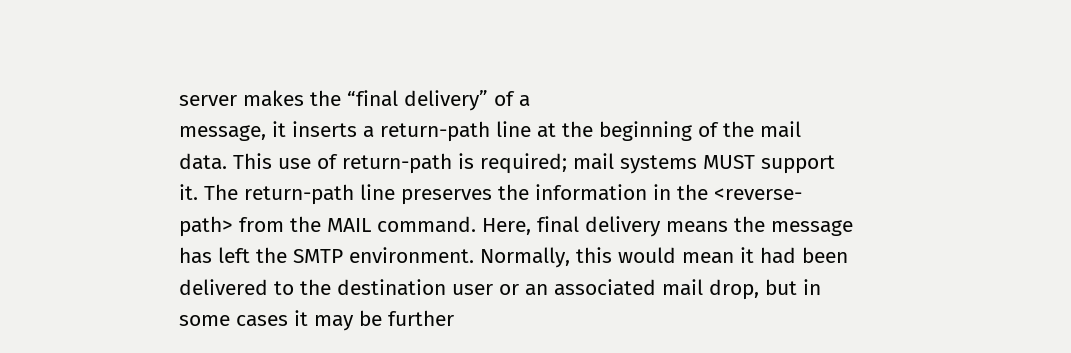server makes the “final delivery” of a
message, it inserts a return-path line at the beginning of the mail
data. This use of return-path is required; mail systems MUST support
it. The return-path line preserves the information in the <reverse-
path> from the MAIL command. Here, final delivery means the message
has left the SMTP environment. Normally, this would mean it had been
delivered to the destination user or an associated mail drop, but in
some cases it may be further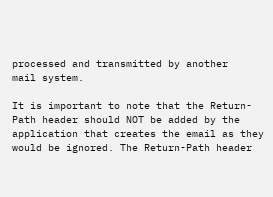processed and transmitted by another
mail system.

It is important to note that the Return-Path header should NOT be added by the application that creates the email as they would be ignored. The Return-Path header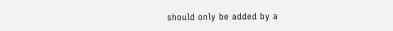should only be added by a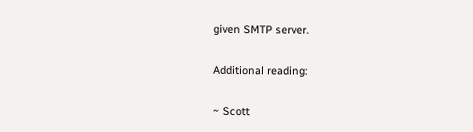given SMTP server.

Additional reading:

~ Scott